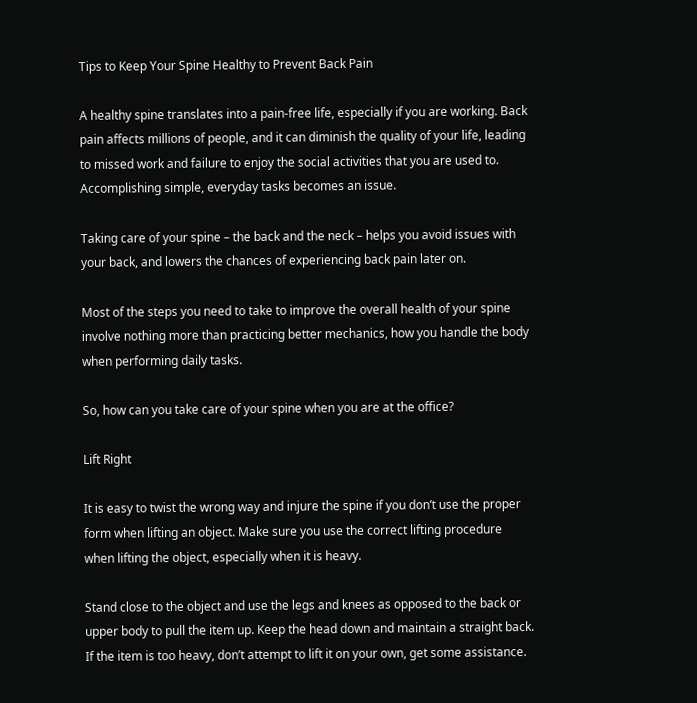Tips to Keep Your Spine Healthy to Prevent Back Pain

A healthy spine translates into a pain-free life, especially if you are working. Back pain affects millions of people, and it can diminish the quality of your life, leading to missed work and failure to enjoy the social activities that you are used to. Accomplishing simple, everyday tasks becomes an issue.

Taking care of your spine – the back and the neck – helps you avoid issues with your back, and lowers the chances of experiencing back pain later on.

Most of the steps you need to take to improve the overall health of your spine involve nothing more than practicing better mechanics, how you handle the body when performing daily tasks.

So, how can you take care of your spine when you are at the office?

Lift Right

It is easy to twist the wrong way and injure the spine if you don’t use the proper form when lifting an object. Make sure you use the correct lifting procedure when lifting the object, especially when it is heavy.

Stand close to the object and use the legs and knees as opposed to the back or upper body to pull the item up. Keep the head down and maintain a straight back. If the item is too heavy, don’t attempt to lift it on your own, get some assistance.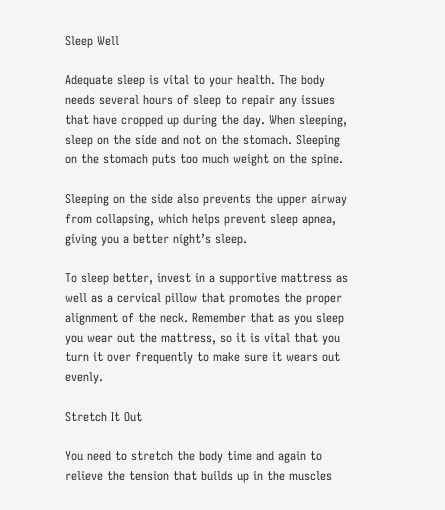Sleep Well

Adequate sleep is vital to your health. The body needs several hours of sleep to repair any issues that have cropped up during the day. When sleeping, sleep on the side and not on the stomach. Sleeping on the stomach puts too much weight on the spine.

Sleeping on the side also prevents the upper airway from collapsing, which helps prevent sleep apnea, giving you a better night’s sleep.

To sleep better, invest in a supportive mattress as well as a cervical pillow that promotes the proper alignment of the neck. Remember that as you sleep you wear out the mattress, so it is vital that you turn it over frequently to make sure it wears out evenly.

Stretch It Out

You need to stretch the body time and again to relieve the tension that builds up in the muscles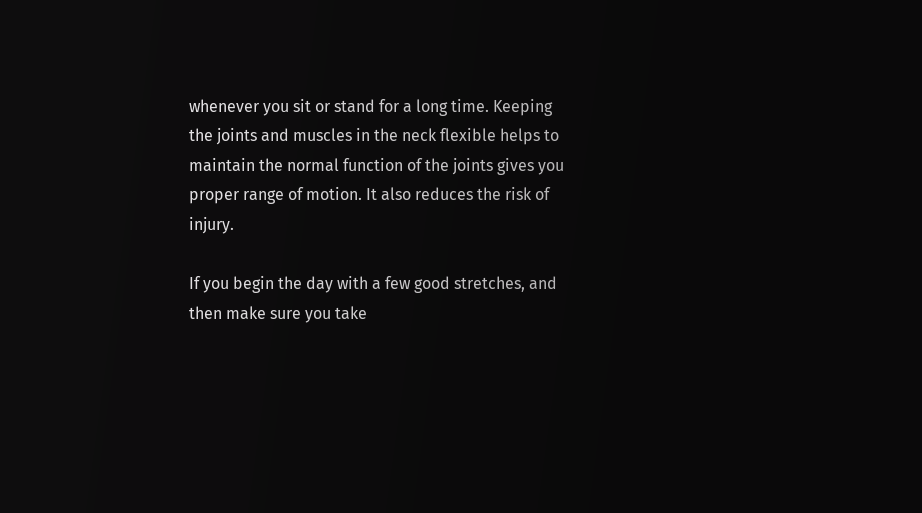whenever you sit or stand for a long time. Keeping the joints and muscles in the neck flexible helps to maintain the normal function of the joints gives you proper range of motion. It also reduces the risk of injury.

If you begin the day with a few good stretches, and then make sure you take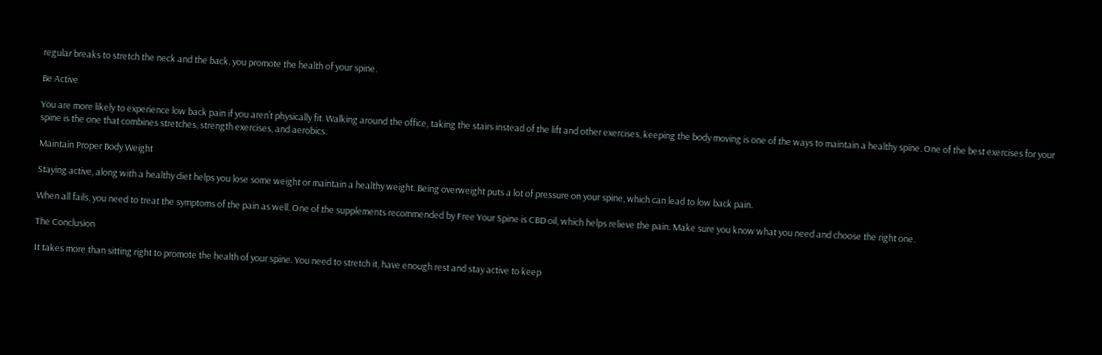regular breaks to stretch the neck and the back, you promote the health of your spine.

Be Active

You are more likely to experience low back pain if you aren’t physically fit. Walking around the office, taking the stairs instead of the lift and other exercises, keeping the body moving is one of the ways to maintain a healthy spine. One of the best exercises for your spine is the one that combines stretches, strength exercises, and aerobics.

Maintain Proper Body Weight

Staying active, along with a healthy diet helps you lose some weight or maintain a healthy weight. Being overweight puts a lot of pressure on your spine, which can lead to low back pain.

When all fails, you need to treat the symptoms of the pain as well. One of the supplements recommended by Free Your Spine is CBD oil, which helps relieve the pain. Make sure you know what you need and choose the right one.

The Conclusion

It takes more than sitting right to promote the health of your spine. You need to stretch it, have enough rest and stay active to keep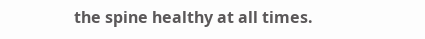the spine healthy at all times.